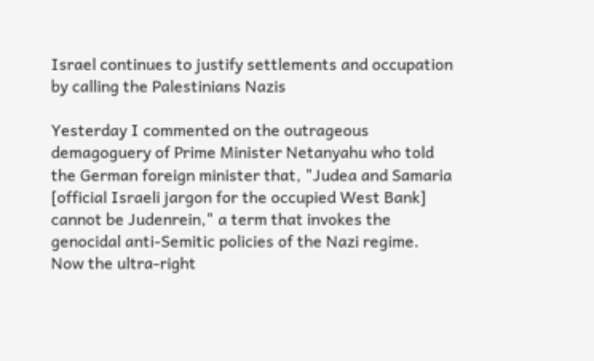Israel continues to justify settlements and occupation by calling the Palestinians Nazis

Yesterday I commented on the outrageous demagoguery of Prime Minister Netanyahu who told the German foreign minister that, "Judea and Samaria [official Israeli jargon for the occupied West Bank] cannot be Judenrein," a term that invokes the genocidal anti-Semitic policies of the Nazi regime. Now the ultra-right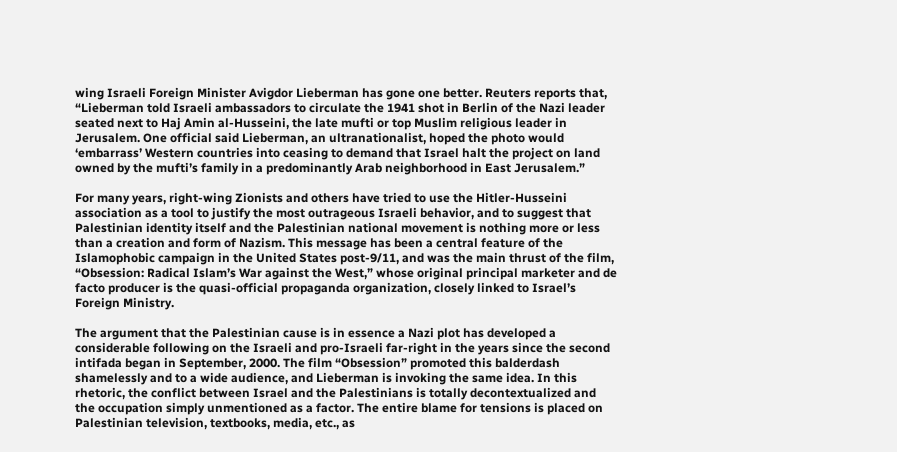wing Israeli Foreign Minister Avigdor Lieberman has gone one better. Reuters reports that, “Lieberman told Israeli ambassadors to circulate the 1941 shot in Berlin of the Nazi leader seated next to Haj Amin al-Husseini, the late mufti or top Muslim religious leader in Jerusalem. One official said Lieberman, an ultranationalist, hoped the photo would ‘embarrass’ Western countries into ceasing to demand that Israel halt the project on land owned by the mufti’s family in a predominantly Arab neighborhood in East Jerusalem.”

For many years, right-wing Zionists and others have tried to use the Hitler-Husseini association as a tool to justify the most outrageous Israeli behavior, and to suggest that Palestinian identity itself and the Palestinian national movement is nothing more or less than a creation and form of Nazism. This message has been a central feature of the Islamophobic campaign in the United States post-9/11, and was the main thrust of the film, “Obsession: Radical Islam’s War against the West,” whose original principal marketer and de facto producer is the quasi-official propaganda organization, closely linked to Israel’s Foreign Ministry.

The argument that the Palestinian cause is in essence a Nazi plot has developed a considerable following on the Israeli and pro-Israeli far-right in the years since the second intifada began in September, 2000. The film “Obsession” promoted this balderdash shamelessly and to a wide audience, and Lieberman is invoking the same idea. In this rhetoric, the conflict between Israel and the Palestinians is totally decontextualized and the occupation simply unmentioned as a factor. The entire blame for tensions is placed on Palestinian television, textbooks, media, etc., as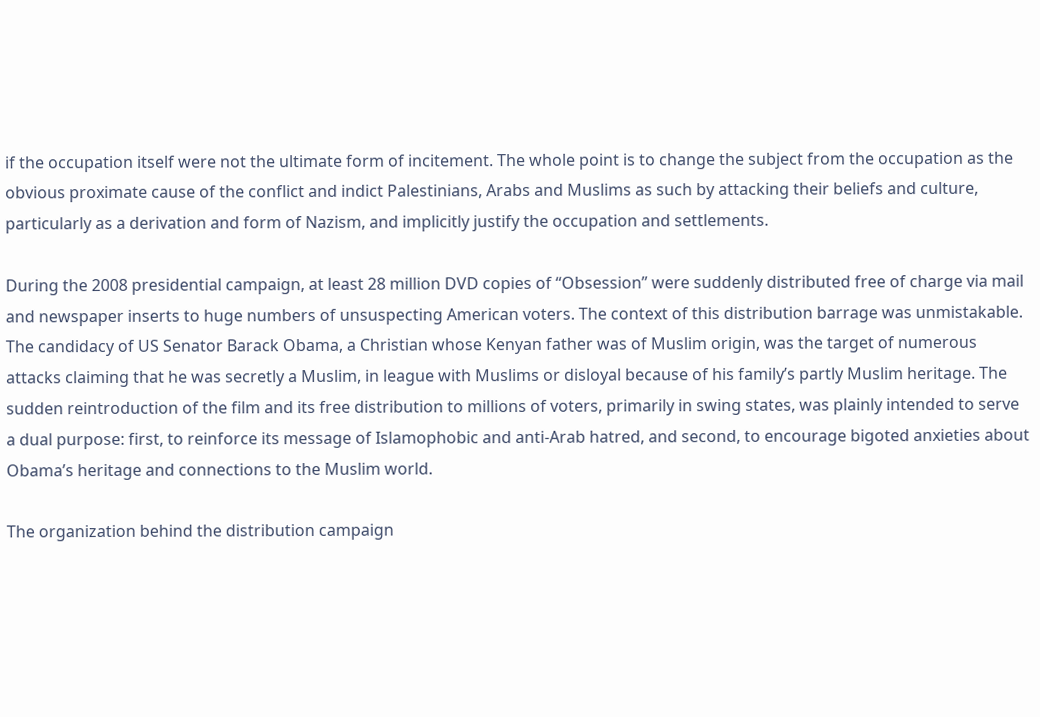if the occupation itself were not the ultimate form of incitement. The whole point is to change the subject from the occupation as the obvious proximate cause of the conflict and indict Palestinians, Arabs and Muslims as such by attacking their beliefs and culture, particularly as a derivation and form of Nazism, and implicitly justify the occupation and settlements.

During the 2008 presidential campaign, at least 28 million DVD copies of “Obsession” were suddenly distributed free of charge via mail and newspaper inserts to huge numbers of unsuspecting American voters. The context of this distribution barrage was unmistakable. The candidacy of US Senator Barack Obama, a Christian whose Kenyan father was of Muslim origin, was the target of numerous attacks claiming that he was secretly a Muslim, in league with Muslims or disloyal because of his family’s partly Muslim heritage. The sudden reintroduction of the film and its free distribution to millions of voters, primarily in swing states, was plainly intended to serve a dual purpose: first, to reinforce its message of Islamophobic and anti-Arab hatred, and second, to encourage bigoted anxieties about Obama’s heritage and connections to the Muslim world.

The organization behind the distribution campaign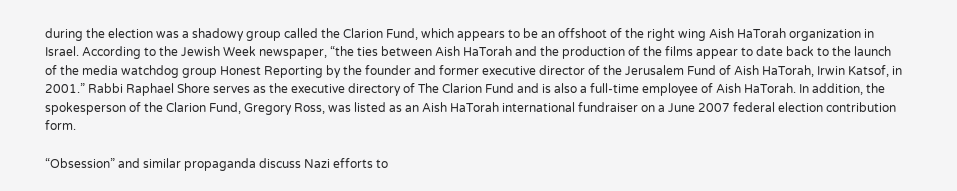during the election was a shadowy group called the Clarion Fund, which appears to be an offshoot of the right wing Aish HaTorah organization in Israel. According to the Jewish Week newspaper, “the ties between Aish HaTorah and the production of the films appear to date back to the launch of the media watchdog group Honest Reporting by the founder and former executive director of the Jerusalem Fund of Aish HaTorah, Irwin Katsof, in 2001.” Rabbi Raphael Shore serves as the executive directory of The Clarion Fund and is also a full-time employee of Aish HaTorah. In addition, the spokesperson of the Clarion Fund, Gregory Ross, was listed as an Aish HaTorah international fundraiser on a June 2007 federal election contribution form.

“Obsession” and similar propaganda discuss Nazi efforts to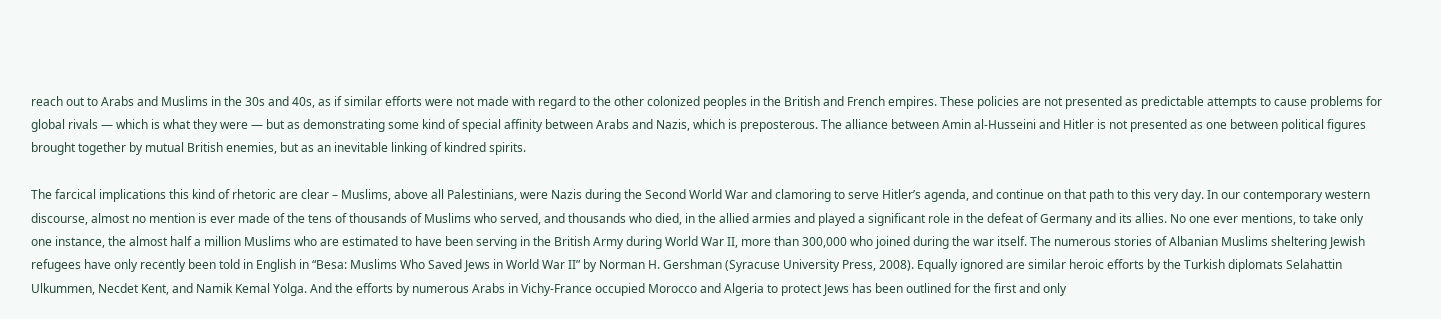reach out to Arabs and Muslims in the 30s and 40s, as if similar efforts were not made with regard to the other colonized peoples in the British and French empires. These policies are not presented as predictable attempts to cause problems for global rivals — which is what they were — but as demonstrating some kind of special affinity between Arabs and Nazis, which is preposterous. The alliance between Amin al-Husseini and Hitler is not presented as one between political figures brought together by mutual British enemies, but as an inevitable linking of kindred spirits.

The farcical implications this kind of rhetoric are clear – Muslims, above all Palestinians, were Nazis during the Second World War and clamoring to serve Hitler’s agenda, and continue on that path to this very day. In our contemporary western discourse, almost no mention is ever made of the tens of thousands of Muslims who served, and thousands who died, in the allied armies and played a significant role in the defeat of Germany and its allies. No one ever mentions, to take only one instance, the almost half a million Muslims who are estimated to have been serving in the British Army during World War II, more than 300,000 who joined during the war itself. The numerous stories of Albanian Muslims sheltering Jewish refugees have only recently been told in English in “Besa: Muslims Who Saved Jews in World War II” by Norman H. Gershman (Syracuse University Press, 2008). Equally ignored are similar heroic efforts by the Turkish diplomats Selahattin Ulkummen, Necdet Kent, and Namik Kemal Yolga. And the efforts by numerous Arabs in Vichy-France occupied Morocco and Algeria to protect Jews has been outlined for the first and only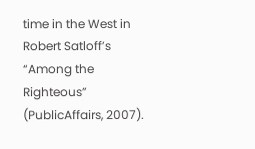time in the West in Robert Satloff’s “Among the Righteous” (PublicAffairs, 2007).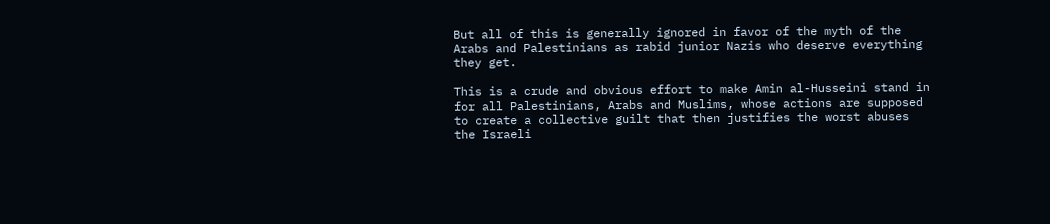But all of this is generally ignored in favor of the myth of the Arabs and Palestinians as rabid junior Nazis who deserve everything they get.

This is a crude and obvious effort to make Amin al-Husseini stand in for all Palestinians, Arabs and Muslims, whose actions are supposed to create a collective guilt that then justifies the worst abuses the Israeli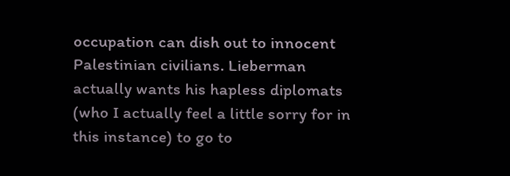occupation can dish out to innocent Palestinian civilians. Lieberman actually wants his hapless diplomats (who I actually feel a little sorry for in this instance) to go to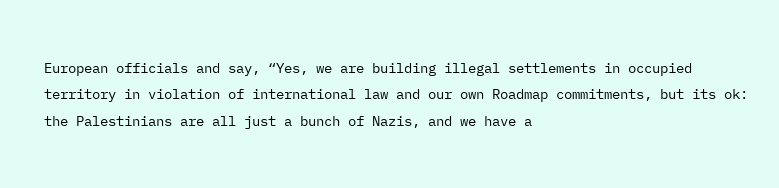European officials and say, “Yes, we are building illegal settlements in occupied territory in violation of international law and our own Roadmap commitments, but its ok: the Palestinians are all just a bunch of Nazis, and we have a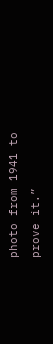photo from 1941 to prove it.”